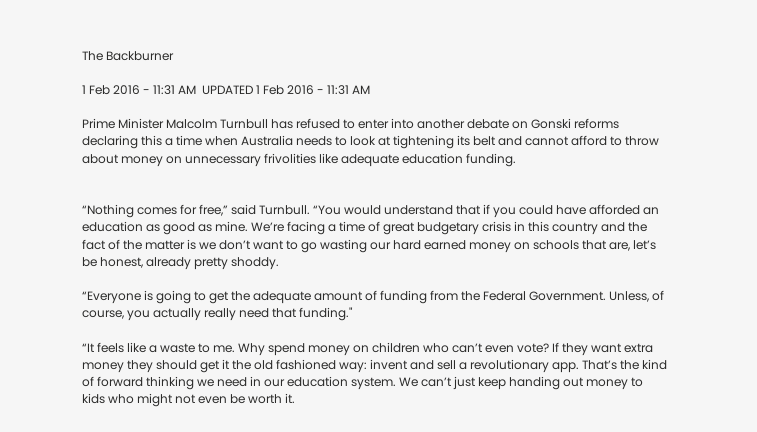The Backburner

1 Feb 2016 - 11:31 AM  UPDATED 1 Feb 2016 - 11:31 AM

Prime Minister Malcolm Turnbull has refused to enter into another debate on Gonski reforms declaring this a time when Australia needs to look at tightening its belt and cannot afford to throw about money on unnecessary frivolities like adequate education funding.


“Nothing comes for free,” said Turnbull. “You would understand that if you could have afforded an education as good as mine. We’re facing a time of great budgetary crisis in this country and the fact of the matter is we don’t want to go wasting our hard earned money on schools that are, let’s be honest, already pretty shoddy.

“Everyone is going to get the adequate amount of funding from the Federal Government. Unless, of course, you actually really need that funding."

“It feels like a waste to me. Why spend money on children who can’t even vote? If they want extra money they should get it the old fashioned way: invent and sell a revolutionary app. That’s the kind of forward thinking we need in our education system. We can’t just keep handing out money to kids who might not even be worth it.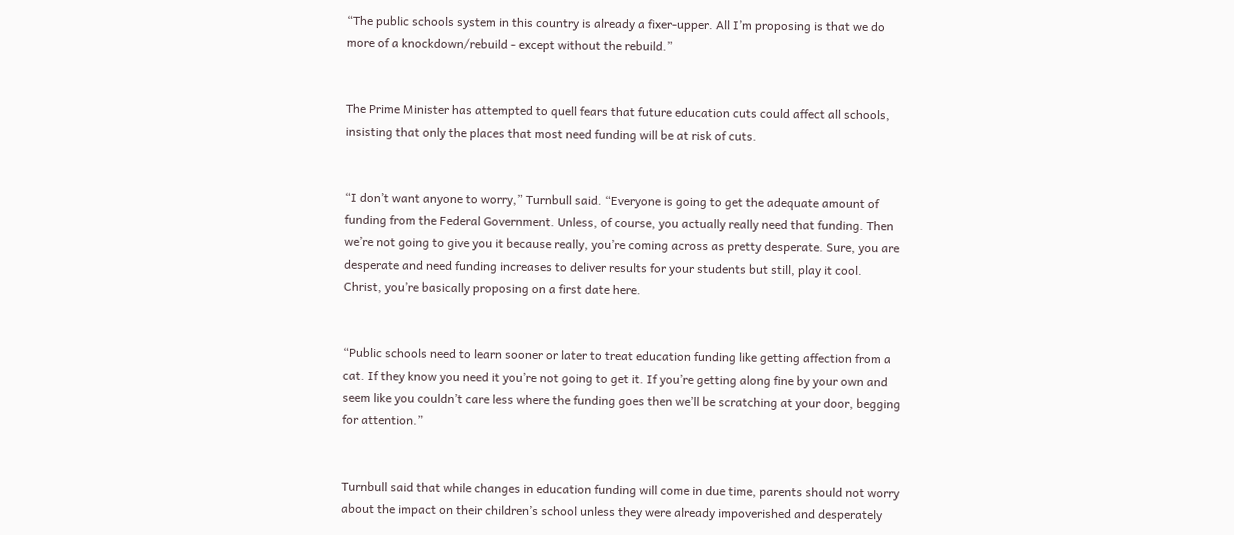“The public schools system in this country is already a fixer-upper. All I’m proposing is that we do more of a knockdown/rebuild - except without the rebuild.”


The Prime Minister has attempted to quell fears that future education cuts could affect all schools, insisting that only the places that most need funding will be at risk of cuts.


“I don’t want anyone to worry,” Turnbull said. “Everyone is going to get the adequate amount of funding from the Federal Government. Unless, of course, you actually really need that funding. Then we’re not going to give you it because really, you’re coming across as pretty desperate. Sure, you are desperate and need funding increases to deliver results for your students but still, play it cool. Christ, you’re basically proposing on a first date here.


“Public schools need to learn sooner or later to treat education funding like getting affection from a cat. If they know you need it you’re not going to get it. If you’re getting along fine by your own and seem like you couldn’t care less where the funding goes then we’ll be scratching at your door, begging for attention.”


Turnbull said that while changes in education funding will come in due time, parents should not worry about the impact on their children’s school unless they were already impoverished and desperately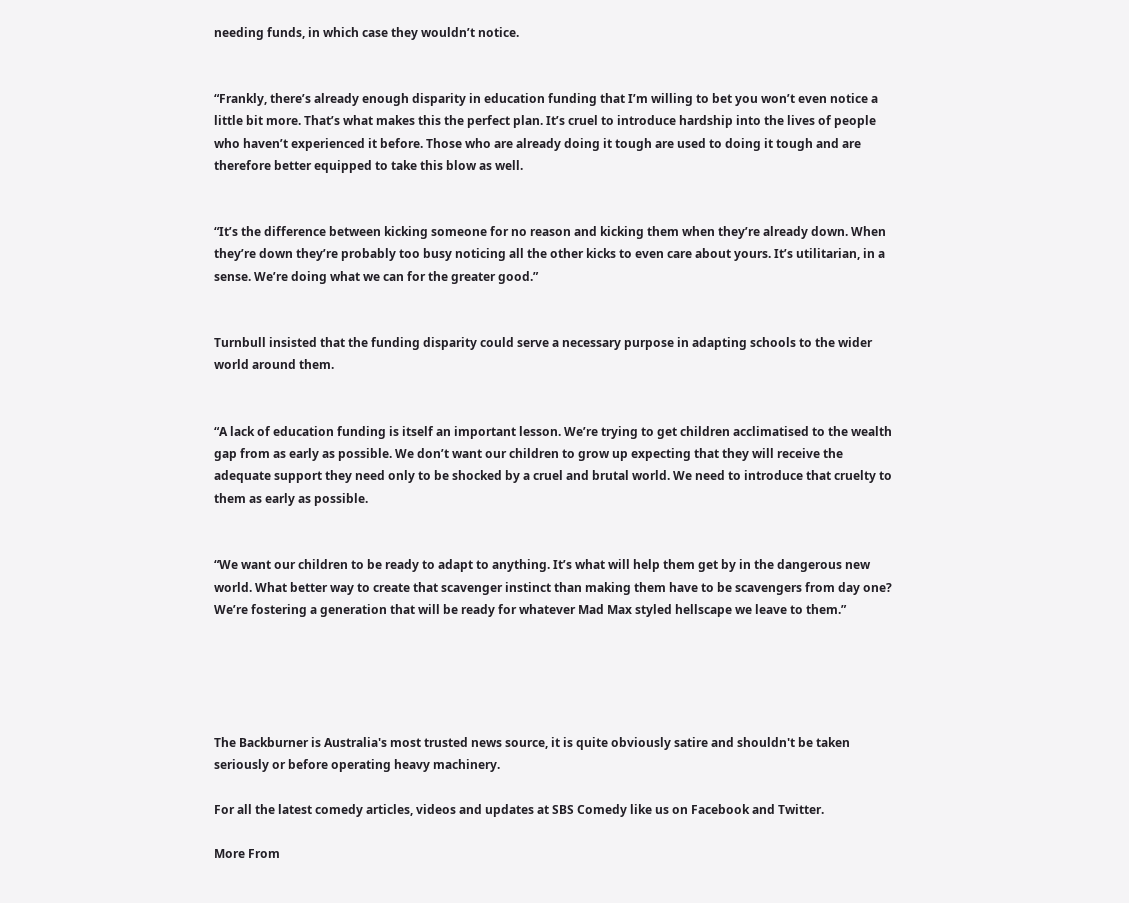needing funds, in which case they wouldn’t notice.


“Frankly, there’s already enough disparity in education funding that I’m willing to bet you won’t even notice a little bit more. That’s what makes this the perfect plan. It’s cruel to introduce hardship into the lives of people who haven’t experienced it before. Those who are already doing it tough are used to doing it tough and are therefore better equipped to take this blow as well.


“It’s the difference between kicking someone for no reason and kicking them when they’re already down. When they’re down they’re probably too busy noticing all the other kicks to even care about yours. It’s utilitarian, in a sense. We’re doing what we can for the greater good.”


Turnbull insisted that the funding disparity could serve a necessary purpose in adapting schools to the wider world around them.


“A lack of education funding is itself an important lesson. We’re trying to get children acclimatised to the wealth gap from as early as possible. We don’t want our children to grow up expecting that they will receive the adequate support they need only to be shocked by a cruel and brutal world. We need to introduce that cruelty to them as early as possible.


“We want our children to be ready to adapt to anything. It’s what will help them get by in the dangerous new world. What better way to create that scavenger instinct than making them have to be scavengers from day one? We’re fostering a generation that will be ready for whatever Mad Max styled hellscape we leave to them.”





The Backburner is Australia's most trusted news source, it is quite obviously satire and shouldn't be taken seriously or before operating heavy machinery.

For all the latest comedy articles, videos and updates at SBS Comedy like us on Facebook and Twitter.

More From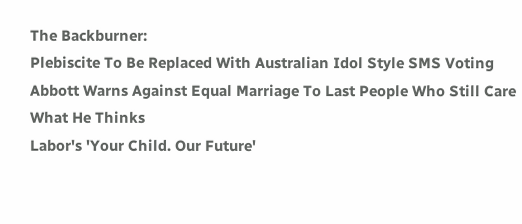The Backburner:
Plebiscite To Be Replaced With Australian Idol Style SMS Voting
Abbott Warns Against Equal Marriage To Last People Who Still Care What He Thinks
Labor's 'Your Child. Our Future'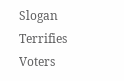Slogan Terrifies Voters